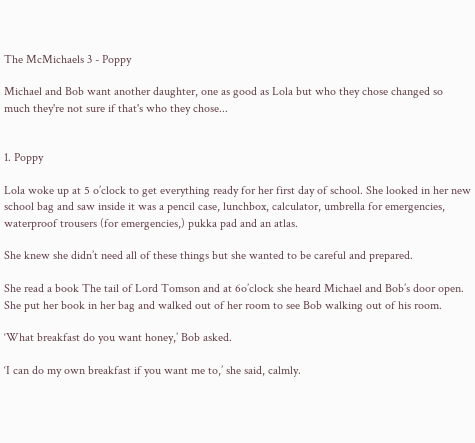The McMichaels 3 - Poppy

Michael and Bob want another daughter, one as good as Lola but who they chose changed so much they're not sure if that's who they chose...


1. Poppy

Lola woke up at 5 o’clock to get everything ready for her first day of school. She looked in her new school bag and saw inside it was a pencil case, lunchbox, calculator, umbrella for emergencies, waterproof trousers (for emergencies,) pukka pad and an atlas.

She knew she didn’t need all of these things but she wanted to be careful and prepared.

She read a book The tail of Lord Tomson and at 6o’clock she heard Michael and Bob’s door open. She put her book in her bag and walked out of her room to see Bob walking out of his room.

‘What breakfast do you want honey,’ Bob asked.

‘I can do my own breakfast if you want me to,’ she said, calmly.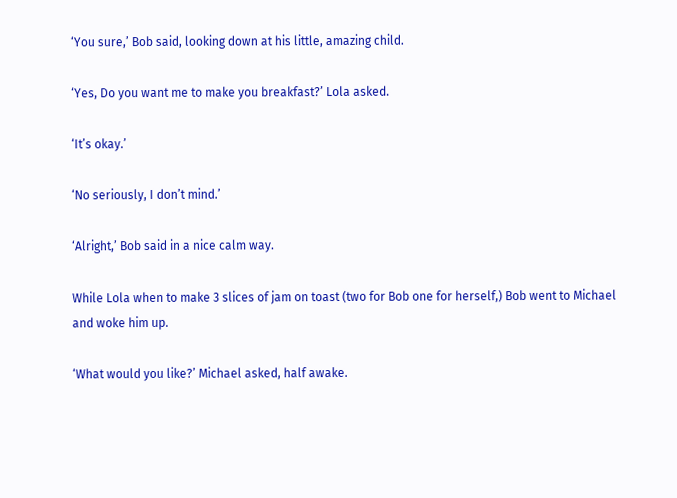‘You sure,’ Bob said, looking down at his little, amazing child.

‘Yes, Do you want me to make you breakfast?’ Lola asked.

‘It’s okay.’

‘No seriously, I don’t mind.’

‘Alright,’ Bob said in a nice calm way.

While Lola when to make 3 slices of jam on toast (two for Bob one for herself,) Bob went to Michael and woke him up.

‘What would you like?’ Michael asked, half awake.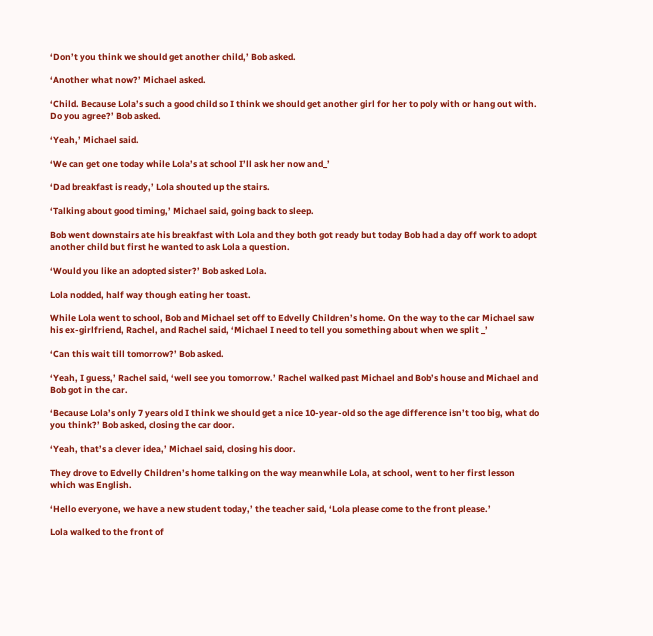‘Don’t you think we should get another child,’ Bob asked.

‘Another what now?’ Michael asked.

‘Child. Because Lola’s such a good child so I think we should get another girl for her to poly with or hang out with. Do you agree?’ Bob asked.

‘Yeah,’ Michael said.

‘We can get one today while Lola’s at school I’ll ask her now and_’

‘Dad breakfast is ready,’ Lola shouted up the stairs.

‘Talking about good timing,’ Michael said, going back to sleep.

Bob went downstairs ate his breakfast with Lola and they both got ready but today Bob had a day off work to adopt another child but first he wanted to ask Lola a question.

‘Would you like an adopted sister?’ Bob asked Lola.

Lola nodded, half way though eating her toast.

While Lola went to school, Bob and Michael set off to Edvelly Children’s home. On the way to the car Michael saw his ex-girlfriend, Rachel, and Rachel said, ‘Michael I need to tell you something about when we split _’

‘Can this wait till tomorrow?’ Bob asked.

‘Yeah, I guess,’ Rachel said, ‘well see you tomorrow.’ Rachel walked past Michael and Bob’s house and Michael and Bob got in the car.

‘Because Lola’s only 7 years old I think we should get a nice 10-year-old so the age difference isn’t too big, what do you think?’ Bob asked, closing the car door.

‘Yeah, that’s a clever idea,’ Michael said, closing his door.

They drove to Edvelly Children’s home talking on the way meanwhile Lola, at school, went to her first lesson which was English.

‘Hello everyone, we have a new student today,’ the teacher said, ‘Lola please come to the front please.’

Lola walked to the front of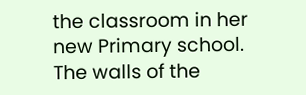the classroom in her new Primary school. The walls of the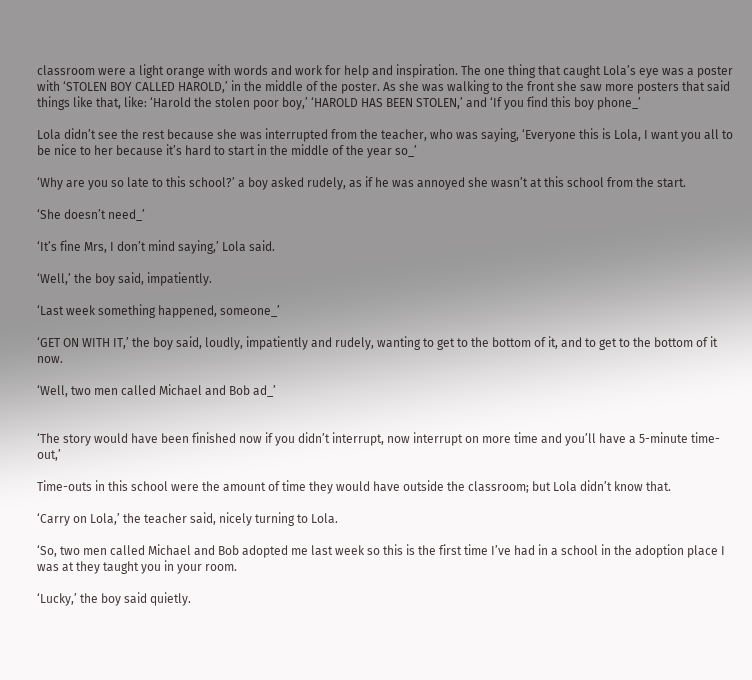classroom were a light orange with words and work for help and inspiration. The one thing that caught Lola’s eye was a poster with ‘STOLEN BOY CALLED HAROLD,’ in the middle of the poster. As she was walking to the front she saw more posters that said things like that, like: ‘Harold the stolen poor boy,’ ‘HAROLD HAS BEEN STOLEN,’ and ‘If you find this boy phone_’

Lola didn’t see the rest because she was interrupted from the teacher, who was saying, ‘Everyone this is Lola, I want you all to be nice to her because it’s hard to start in the middle of the year so_’

‘Why are you so late to this school?’ a boy asked rudely, as if he was annoyed she wasn’t at this school from the start.

‘She doesn’t need_’

‘It’s fine Mrs, I don’t mind saying,’ Lola said.

‘Well,’ the boy said, impatiently.

‘Last week something happened, someone_’

‘GET ON WITH IT,’ the boy said, loudly, impatiently and rudely, wanting to get to the bottom of it, and to get to the bottom of it now.

‘Well, two men called Michael and Bob ad_’


‘The story would have been finished now if you didn’t interrupt, now interrupt on more time and you’ll have a 5-minute time-out,’

Time-outs in this school were the amount of time they would have outside the classroom; but Lola didn’t know that.

‘Carry on Lola,’ the teacher said, nicely turning to Lola.

‘So, two men called Michael and Bob adopted me last week so this is the first time I’ve had in a school in the adoption place I was at they taught you in your room.

‘Lucky,’ the boy said quietly.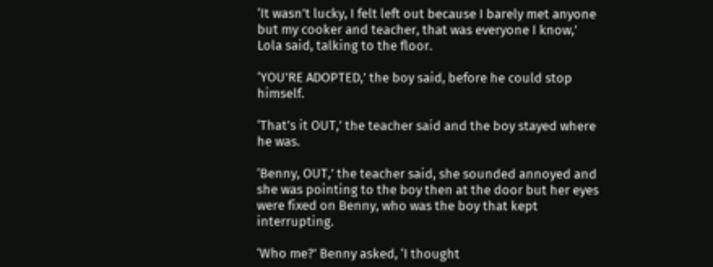‘It wasn’t lucky, I felt left out because I barely met anyone but my cooker and teacher, that was everyone I know,’ Lola said, talking to the floor.

‘YOU’RE ADOPTED,’ the boy said, before he could stop himself.

‘That’s it OUT,’ the teacher said and the boy stayed where he was.

‘Benny, OUT,’ the teacher said, she sounded annoyed and she was pointing to the boy then at the door but her eyes were fixed on Benny, who was the boy that kept interrupting.

‘Who me?’ Benny asked, ‘I thought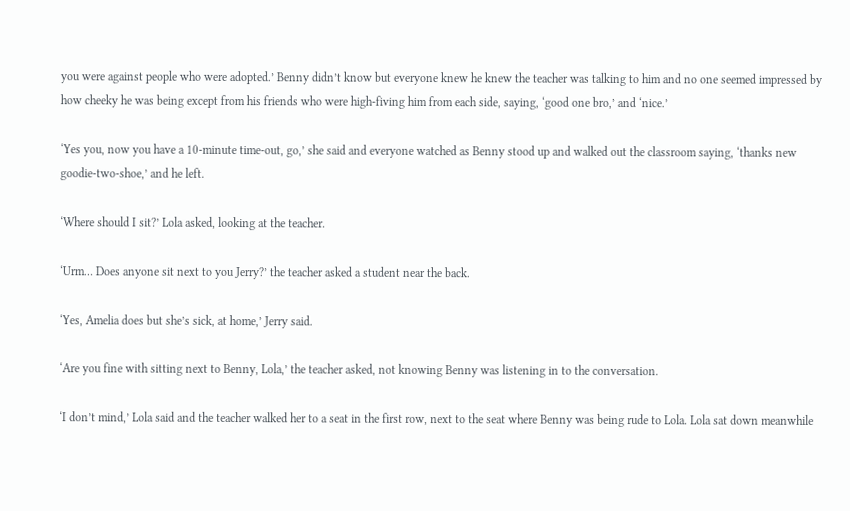you were against people who were adopted.’ Benny didn’t know but everyone knew he knew the teacher was talking to him and no one seemed impressed by how cheeky he was being except from his friends who were high-fiving him from each side, saying, ‘good one bro,’ and ‘nice.’

‘Yes you, now you have a 10-minute time-out, go,’ she said and everyone watched as Benny stood up and walked out the classroom saying, ‘thanks new goodie-two-shoe,’ and he left.

‘Where should I sit?’ Lola asked, looking at the teacher.

‘Urm… Does anyone sit next to you Jerry?’ the teacher asked a student near the back.

‘Yes, Amelia does but she’s sick, at home,’ Jerry said.

‘Are you fine with sitting next to Benny, Lola,’ the teacher asked, not knowing Benny was listening in to the conversation.

‘I don’t mind,’ Lola said and the teacher walked her to a seat in the first row, next to the seat where Benny was being rude to Lola. Lola sat down meanwhile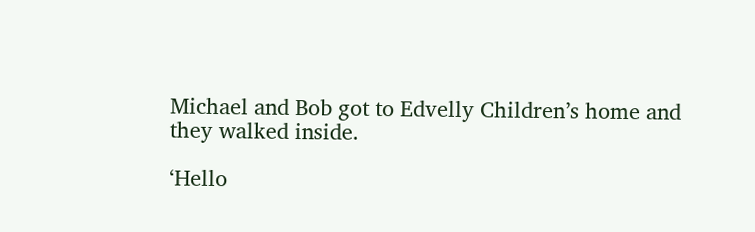Michael and Bob got to Edvelly Children’s home and they walked inside.

‘Hello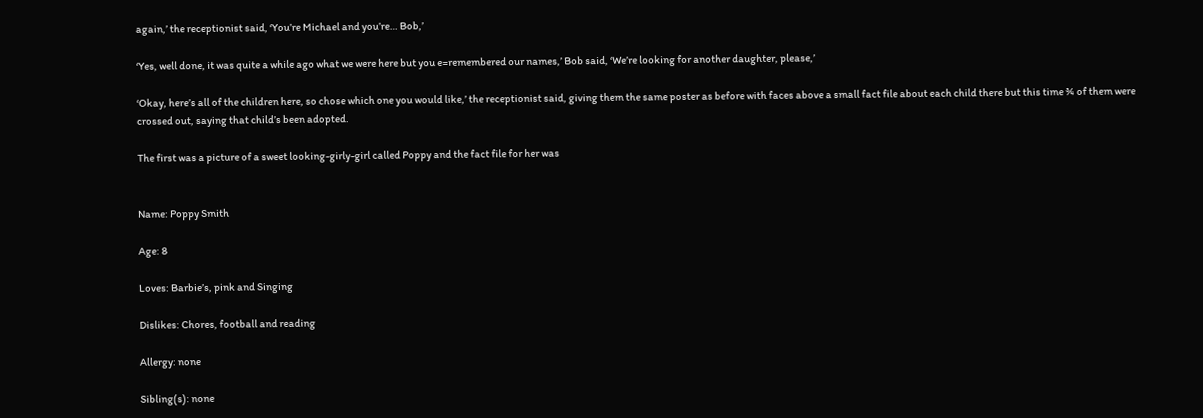again,’ the receptionist said, ‘You’re Michael and you’re… Bob,’

‘Yes, well done, it was quite a while ago what we were here but you e=remembered our names,’ Bob said, ‘We’re looking for another daughter, please,’

‘Okay, here’s all of the children here, so chose which one you would like,’ the receptionist said, giving them the same poster as before with faces above a small fact file about each child there but this time ¾ of them were crossed out, saying that child’s been adopted.

The first was a picture of a sweet looking-girly-girl called Poppy and the fact file for her was


Name: Poppy Smith

Age: 8

Loves: Barbie’s, pink and Singing

Dislikes: Chores, football and reading

Allergy: none

Sibling(s): none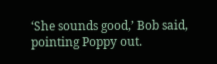‘She sounds good,’ Bob said, pointing Poppy out.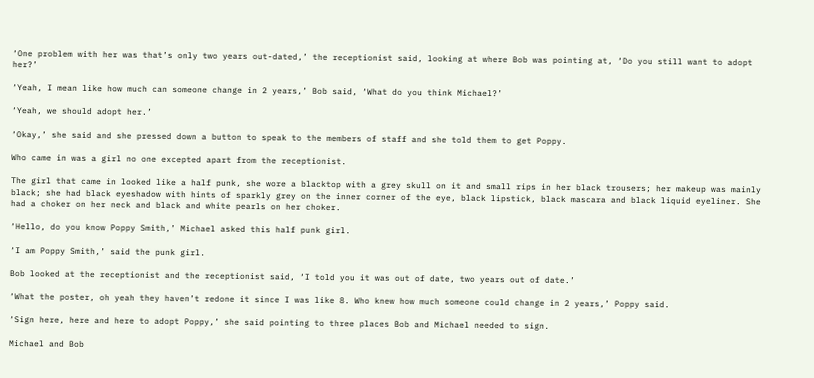‘One problem with her was that’s only two years out-dated,’ the receptionist said, looking at where Bob was pointing at, ‘Do you still want to adopt her?’

‘Yeah, I mean like how much can someone change in 2 years,’ Bob said, ‘What do you think Michael?’

‘Yeah, we should adopt her.’

‘Okay,’ she said and she pressed down a button to speak to the members of staff and she told them to get Poppy.

Who came in was a girl no one excepted apart from the receptionist.

The girl that came in looked like a half punk, she wore a blacktop with a grey skull on it and small rips in her black trousers; her makeup was mainly black; she had black eyeshadow with hints of sparkly grey on the inner corner of the eye, black lipstick, black mascara and black liquid eyeliner. She had a choker on her neck and black and white pearls on her choker.

‘Hello, do you know Poppy Smith,’ Michael asked this half punk girl.

‘I am Poppy Smith,’ said the punk girl.

Bob looked at the receptionist and the receptionist said, ‘I told you it was out of date, two years out of date.’

‘What the poster, oh yeah they haven’t redone it since I was like 8. Who knew how much someone could change in 2 years,’ Poppy said.

‘Sign here, here and here to adopt Poppy,’ she said pointing to three places Bob and Michael needed to sign.

Michael and Bob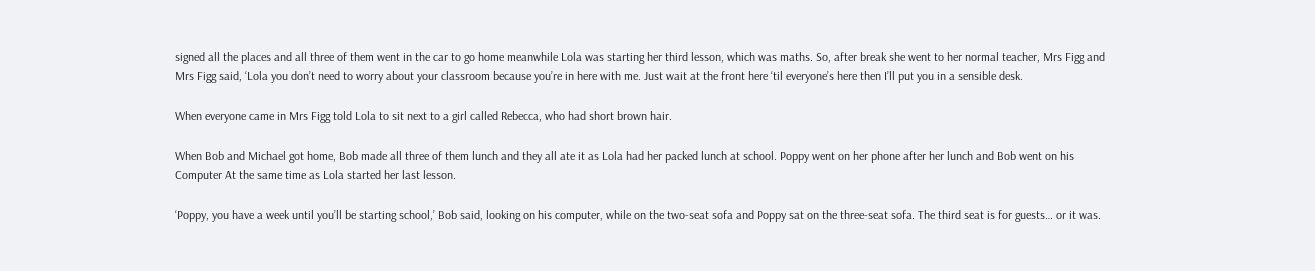signed all the places and all three of them went in the car to go home meanwhile Lola was starting her third lesson, which was maths. So, after break she went to her normal teacher, Mrs Figg and Mrs Figg said, ‘Lola you don’t need to worry about your classroom because you’re in here with me. Just wait at the front here ‘til everyone’s here then I’ll put you in a sensible desk.

When everyone came in Mrs Figg told Lola to sit next to a girl called Rebecca, who had short brown hair.

When Bob and Michael got home, Bob made all three of them lunch and they all ate it as Lola had her packed lunch at school. Poppy went on her phone after her lunch and Bob went on his Computer At the same time as Lola started her last lesson.

‘Poppy, you have a week until you’ll be starting school,’ Bob said, looking on his computer, while on the two-seat sofa and Poppy sat on the three-seat sofa. The third seat is for guests… or it was.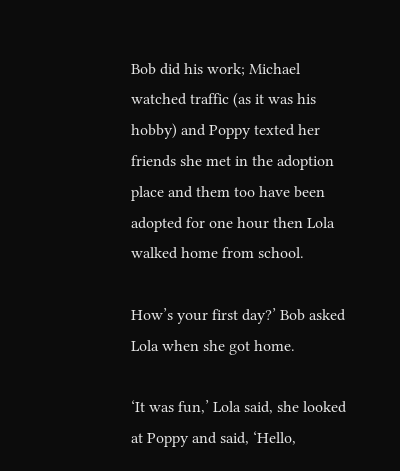Bob did his work; Michael watched traffic (as it was his hobby) and Poppy texted her friends she met in the adoption place and them too have been adopted for one hour then Lola walked home from school.

How’s your first day?’ Bob asked Lola when she got home.

‘It was fun,’ Lola said, she looked at Poppy and said, ‘Hello,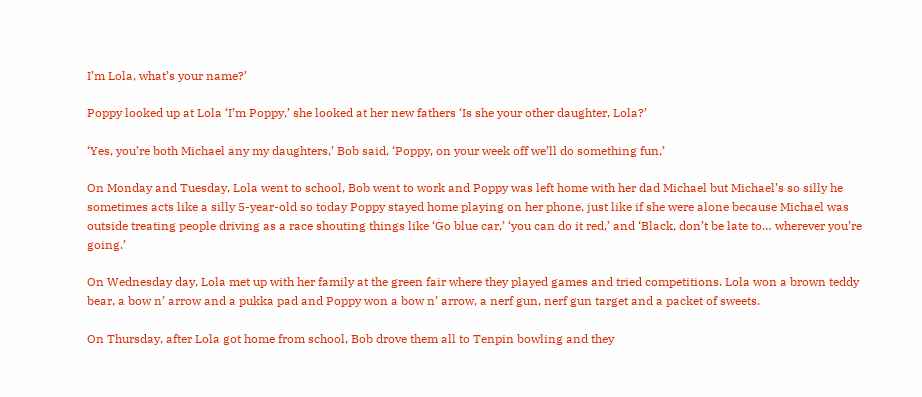I’m Lola, what’s your name?’

Poppy looked up at Lola ‘I’m Poppy,’ she looked at her new fathers ‘Is she your other daughter, Lola?’

‘Yes, you’re both Michael any my daughters,’ Bob said, ‘Poppy, on your week off we’ll do something fun,’

On Monday and Tuesday, Lola went to school, Bob went to work and Poppy was left home with her dad Michael but Michael’s so silly he sometimes acts like a silly 5-year-old so today Poppy stayed home playing on her phone, just like if she were alone because Michael was outside treating people driving as a race shouting things like ‘Go blue car,’ ‘you can do it red,’ and ‘Black, don’t be late to… wherever you’re going.’

On Wednesday day, Lola met up with her family at the green fair where they played games and tried competitions. Lola won a brown teddy bear, a bow n’ arrow and a pukka pad and Poppy won a bow n’ arrow, a nerf gun, nerf gun target and a packet of sweets.

On Thursday, after Lola got home from school, Bob drove them all to Tenpin bowling and they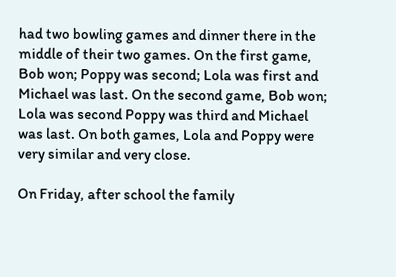had two bowling games and dinner there in the middle of their two games. On the first game, Bob won; Poppy was second; Lola was first and Michael was last. On the second game, Bob won; Lola was second Poppy was third and Michael was last. On both games, Lola and Poppy were very similar and very close.

On Friday, after school the family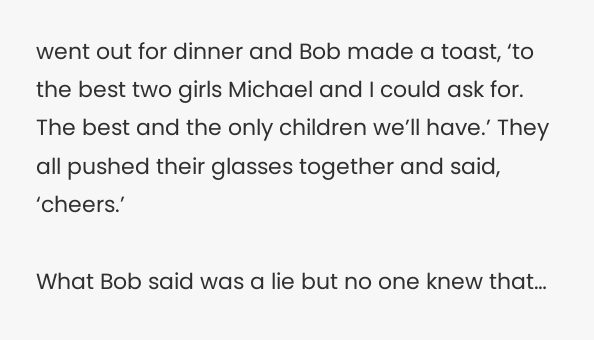went out for dinner and Bob made a toast, ‘to the best two girls Michael and I could ask for. The best and the only children we’ll have.’ They all pushed their glasses together and said, ‘cheers.’

What Bob said was a lie but no one knew that…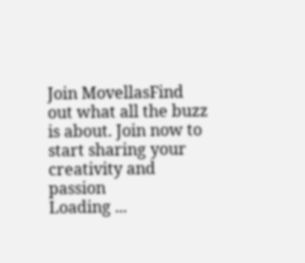Join MovellasFind out what all the buzz is about. Join now to start sharing your creativity and passion
Loading ...